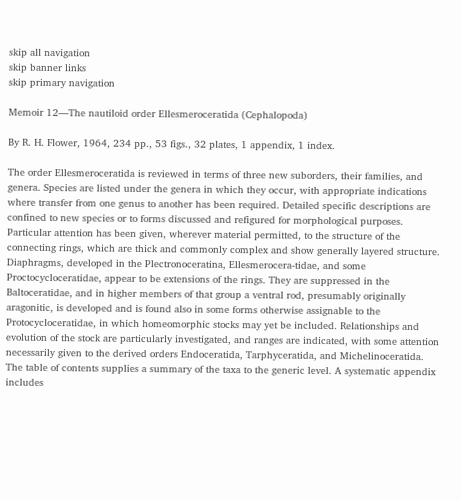skip all navigation
skip banner links
skip primary navigation

Memoir 12—The nautiloid order Ellesmeroceratida (Cephalopoda)

By R. H. Flower, 1964, 234 pp., 53 figs., 32 plates, 1 appendix, 1 index.

The order Ellesmeroceratida is reviewed in terms of three new suborders, their families, and genera. Species are listed under the genera in which they occur, with appropriate indications where transfer from one genus to another has been required. Detailed specific descriptions are confined to new species or to forms discussed and refigured for morphological purposes. Particular attention has been given, wherever material permitted, to the structure of the connecting rings, which are thick and commonly complex and show generally layered structure. Diaphragms, developed in the Plectronoceratina, Ellesmerocera-tidae, and some Proctocycloceratidae, appear to be extensions of the rings. They are suppressed in the Baltoceratidae, and in higher members of that group a ventral rod, presumably originally aragonitic, is developed and is found also in some forms otherwise assignable to the Protocycloceratidae, in which homeomorphic stocks may yet be included. Relationships and evolution of the stock are particularly investigated, and ranges are indicated, with some attention necessarily given to the derived orders Endoceratida, Tarphyceratida, and Michelinoceratida. The table of contents supplies a summary of the taxa to the generic level. A systematic appendix includes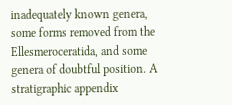inadequately known genera, some forms removed from the Ellesmeroceratida, and some genera of doubtful position. A stratigraphic appendix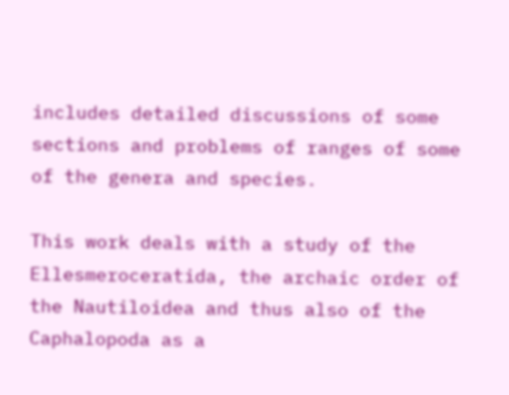includes detailed discussions of some sections and problems of ranges of some of the genera and species.

This work deals with a study of the Ellesmeroceratida, the archaic order of the Nautiloidea and thus also of the Caphalopoda as a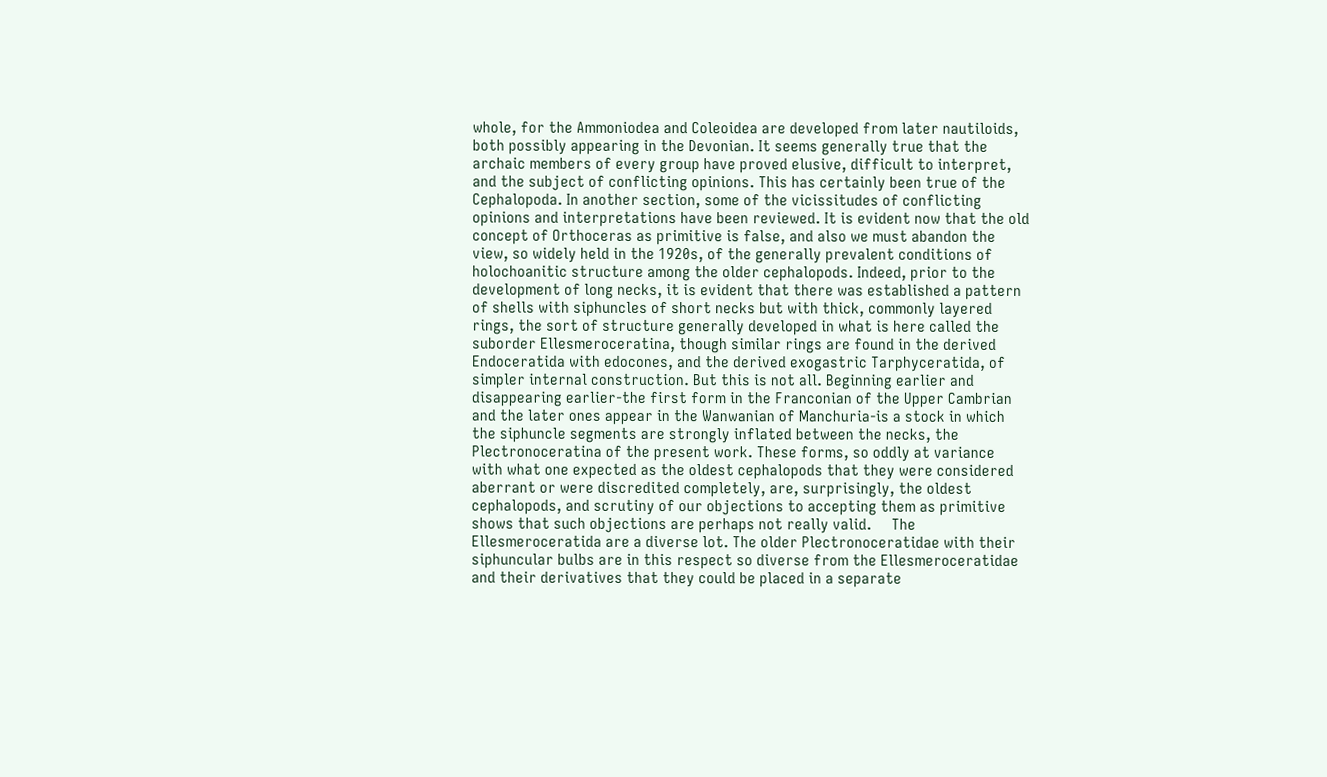whole, for the Ammoniodea and Coleoidea are developed from later nautiloids, both possibly appearing in the Devonian. It seems generally true that the archaic members of every group have proved elusive, difficult to interpret, and the subject of conflicting opinions. This has certainly been true of the Cephalopoda. In another section, some of the vicissitudes of conflicting opinions and interpretations have been reviewed. It is evident now that the old concept of Orthoceras as primitive is false, and also we must abandon the view, so widely held in the 1920s, of the generally prevalent conditions of holochoanitic structure among the older cephalopods. Indeed, prior to the development of long necks, it is evident that there was established a pattern of shells with siphuncles of short necks but with thick, commonly layered rings, the sort of structure generally developed in what is here called the suborder Ellesmeroceratina, though similar rings are found in the derived Endoceratida with edocones, and the derived exogastric Tarphyceratida, of simpler internal construction. But this is not all. Beginning earlier and disappearing earlier-the first form in the Franconian of the Upper Cambrian and the later ones appear in the Wanwanian of Manchuria-is a stock in which the siphuncle segments are strongly inflated between the necks, the Plectronoceratina of the present work. These forms, so oddly at variance with what one expected as the oldest cephalopods that they were considered aberrant or were discredited completely, are, surprisingly, the oldest cephalopods, and scrutiny of our objections to accepting them as primitive shows that such objections are perhaps not really valid.     The Ellesmeroceratida are a diverse lot. The older Plectronoceratidae with their siphuncular bulbs are in this respect so diverse from the Ellesmeroceratidae and their derivatives that they could be placed in a separate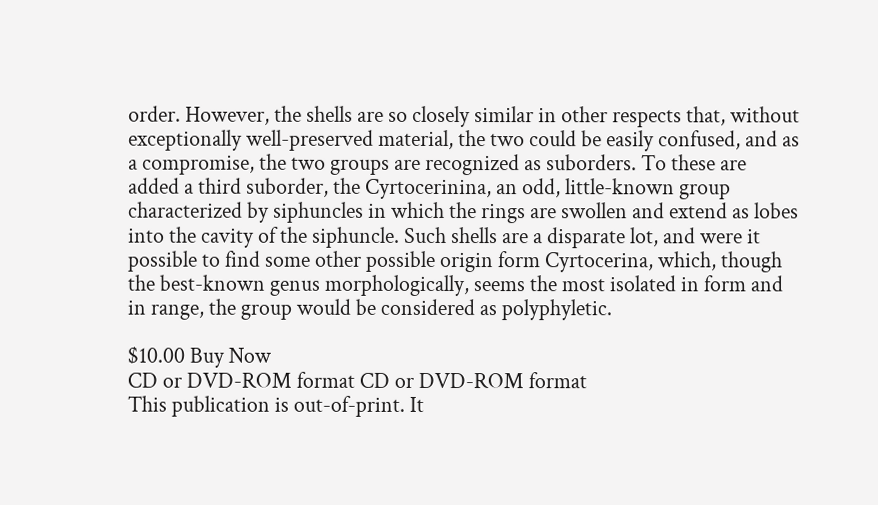order. However, the shells are so closely similar in other respects that, without exceptionally well-preserved material, the two could be easily confused, and as a compromise, the two groups are recognized as suborders. To these are added a third suborder, the Cyrtocerinina, an odd, little-known group characterized by siphuncles in which the rings are swollen and extend as lobes into the cavity of the siphuncle. Such shells are a disparate lot, and were it possible to find some other possible origin form Cyrtocerina, which, though the best-known genus morphologically, seems the most isolated in form and in range, the group would be considered as polyphyletic.

$10.00 Buy Now
CD or DVD-ROM format CD or DVD-ROM format
This publication is out-of-print. It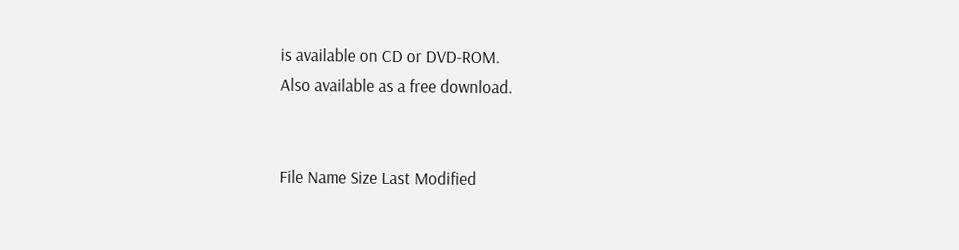is available on CD or DVD-ROM.
Also available as a free download.


File Name Size Last Modified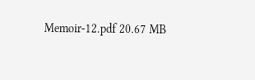Memoir-12.pdf 20.67 MB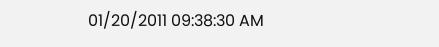01/20/2011 09:38:30 AM